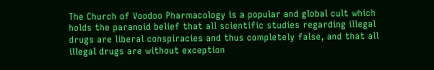The Church of Voodoo Pharmacology is a popular and global cult which holds the paranoid belief that all scientific studies regarding illegal drugs are liberal conspiracies and thus completely false, and that all illegal drugs are without exception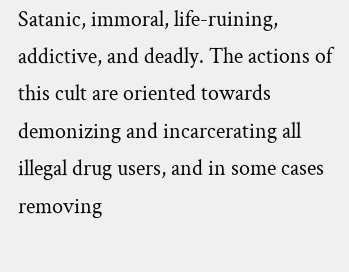Satanic, immoral, life-ruining, addictive, and deadly. The actions of this cult are oriented towards demonizing and incarcerating all illegal drug users, and in some cases removing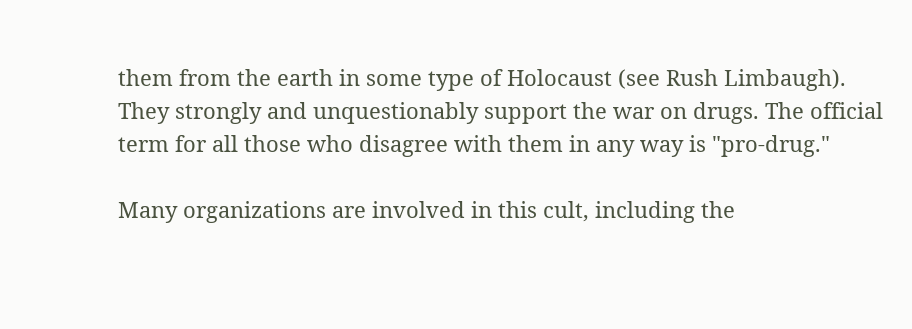them from the earth in some type of Holocaust (see Rush Limbaugh). They strongly and unquestionably support the war on drugs. The official term for all those who disagree with them in any way is "pro-drug."

Many organizations are involved in this cult, including the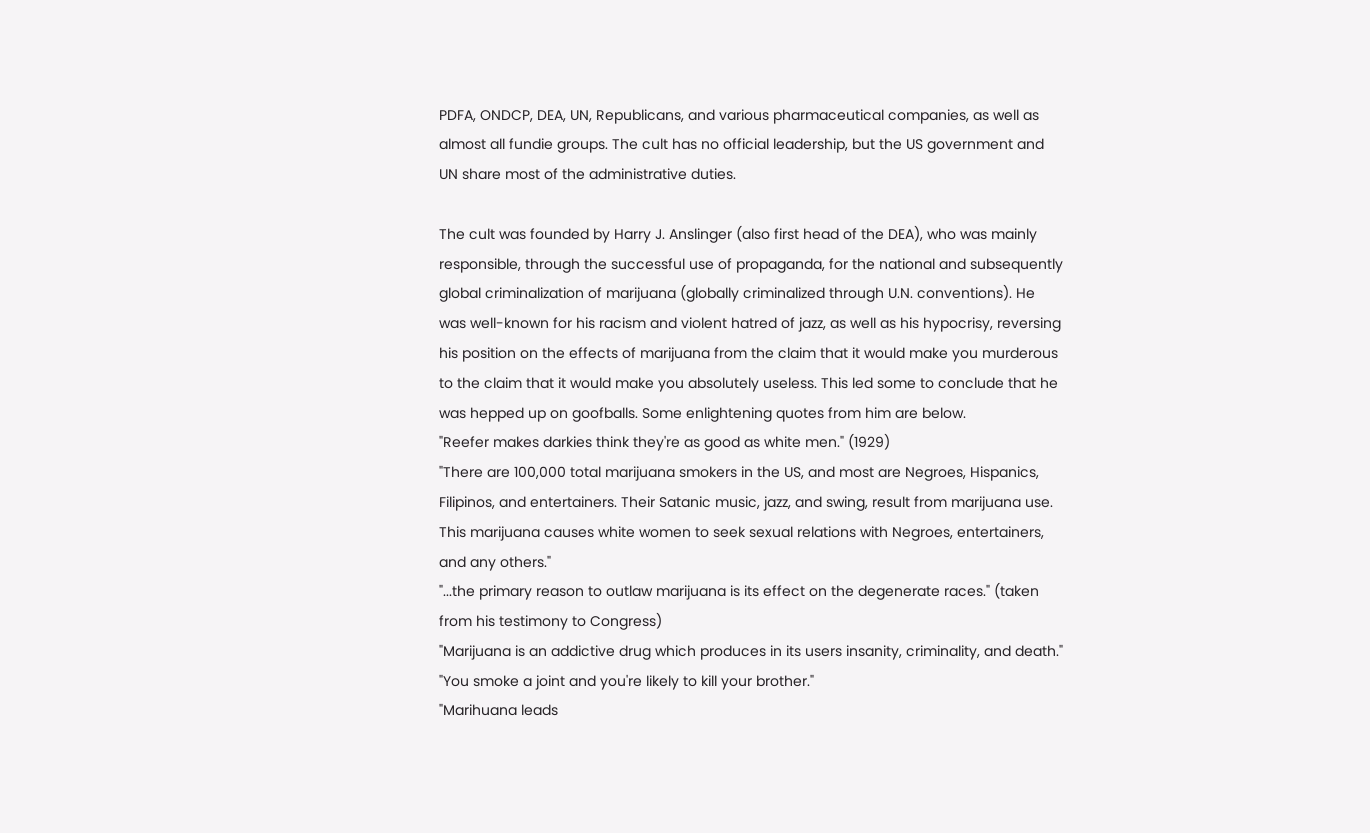PDFA, ONDCP, DEA, UN, Republicans, and various pharmaceutical companies, as well as almost all fundie groups. The cult has no official leadership, but the US government and UN share most of the administrative duties.

The cult was founded by Harry J. Anslinger (also first head of the DEA), who was mainly responsible, through the successful use of propaganda, for the national and subsequently global criminalization of marijuana (globally criminalized through U.N. conventions). He was well-known for his racism and violent hatred of jazz, as well as his hypocrisy, reversing his position on the effects of marijuana from the claim that it would make you murderous to the claim that it would make you absolutely useless. This led some to conclude that he was hepped up on goofballs. Some enlightening quotes from him are below.
"Reefer makes darkies think they're as good as white men." (1929)
"There are 100,000 total marijuana smokers in the US, and most are Negroes, Hispanics, Filipinos, and entertainers. Their Satanic music, jazz, and swing, result from marijuana use. This marijuana causes white women to seek sexual relations with Negroes, entertainers, and any others."
"...the primary reason to outlaw marijuana is its effect on the degenerate races." (taken from his testimony to Congress)
"Marijuana is an addictive drug which produces in its users insanity, criminality, and death."
"You smoke a joint and you're likely to kill your brother."
"Marihuana leads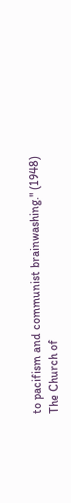to pacifism and communist brainwashing." (1948)
The Church of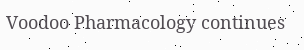Voodoo Pharmacology continues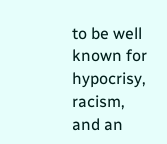to be well known for hypocrisy, racism, and an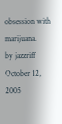obsession with marijuana.
by jazzriff October 12, 2005